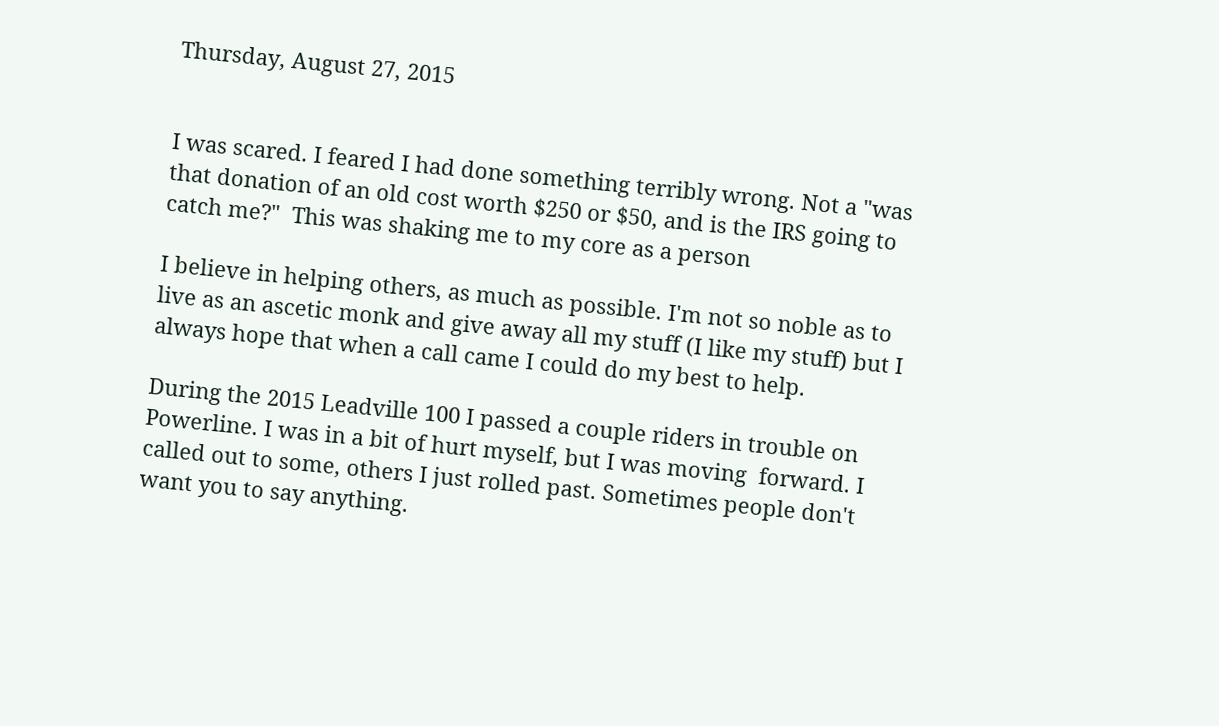Thursday, August 27, 2015


I was scared. I feared I had done something terribly wrong. Not a "was that donation of an old cost worth $250 or $50, and is the IRS going to catch me?"  This was shaking me to my core as a person

I believe in helping others, as much as possible. I'm not so noble as to live as an ascetic monk and give away all my stuff (I like my stuff) but I always hope that when a call came I could do my best to help.

During the 2015 Leadville 100 I passed a couple riders in trouble on Powerline. I was in a bit of hurt myself, but I was moving  forward. I called out to some, others I just rolled past. Sometimes people don't want you to say anything.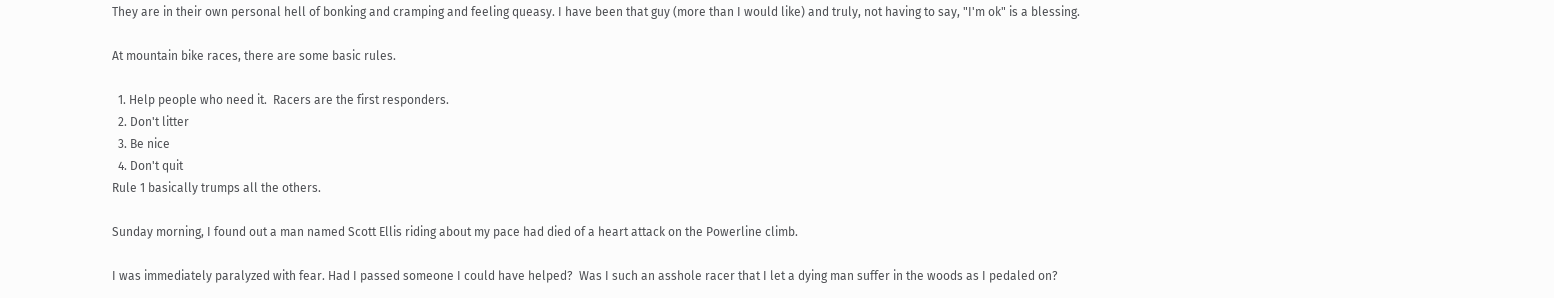They are in their own personal hell of bonking and cramping and feeling queasy. I have been that guy (more than I would like) and truly, not having to say, "I'm ok" is a blessing.

At mountain bike races, there are some basic rules.

  1. Help people who need it.  Racers are the first responders.
  2. Don't litter
  3. Be nice
  4. Don't quit
Rule 1 basically trumps all the others.

Sunday morning, I found out a man named Scott Ellis riding about my pace had died of a heart attack on the Powerline climb.

I was immediately paralyzed with fear. Had I passed someone I could have helped?  Was I such an asshole racer that I let a dying man suffer in the woods as I pedaled on?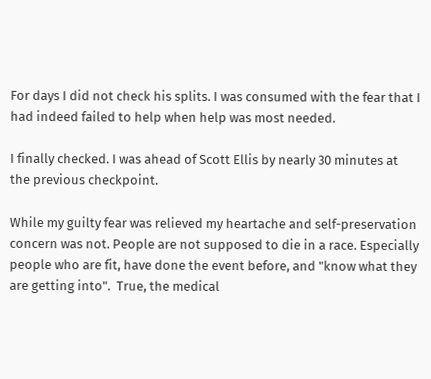For days I did not check his splits. I was consumed with the fear that I had indeed failed to help when help was most needed.

I finally checked. I was ahead of Scott Ellis by nearly 30 minutes at the previous checkpoint.

While my guilty fear was relieved my heartache and self-preservation concern was not. People are not supposed to die in a race. Especially people who are fit, have done the event before, and "know what they are getting into".  True, the medical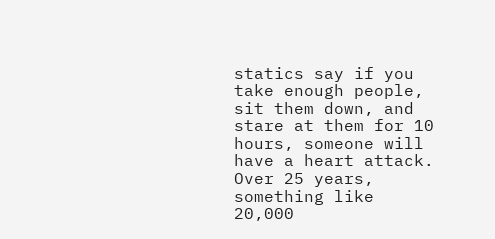statics say if you take enough people, sit them down, and stare at them for 10 hours, someone will have a heart attack.  Over 25 years, something like 20,000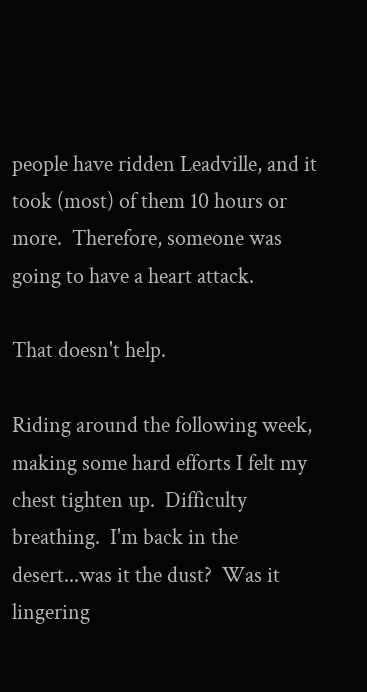people have ridden Leadville, and it took (most) of them 10 hours or more.  Therefore, someone was going to have a heart attack.

That doesn't help.

Riding around the following week, making some hard efforts I felt my chest tighten up.  Difficulty breathing.  I'm back in the desert...was it the dust?  Was it lingering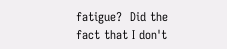fatigue?  Did the fact that I don't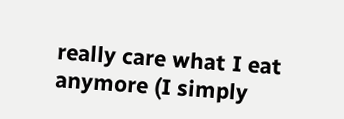really care what I eat anymore (I simply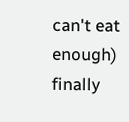can't eat enough) finally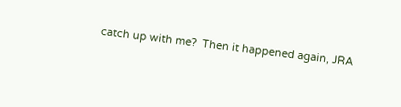catch up with me?  Then it happened again, JRA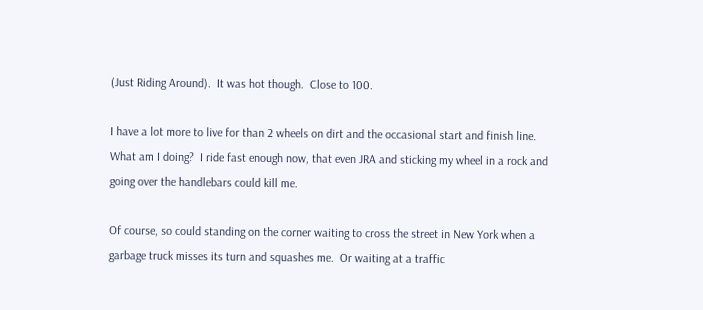(Just Riding Around).  It was hot though.  Close to 100.

I have a lot more to live for than 2 wheels on dirt and the occasional start and finish line.  What am I doing?  I ride fast enough now, that even JRA and sticking my wheel in a rock and going over the handlebars could kill me.

Of course, so could standing on the corner waiting to cross the street in New York when a garbage truck misses its turn and squashes me.  Or waiting at a traffic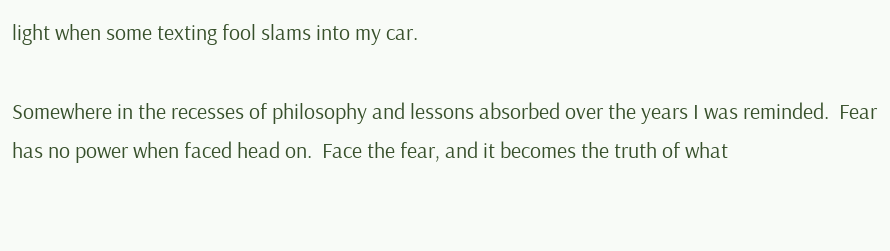light when some texting fool slams into my car.

Somewhere in the recesses of philosophy and lessons absorbed over the years I was reminded.  Fear has no power when faced head on.  Face the fear, and it becomes the truth of what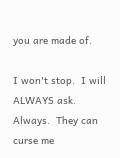you are made of.

I won't stop.  I will ALWAYS ask.  Always.  They can curse me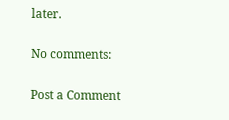later.

No comments:

Post a Comment